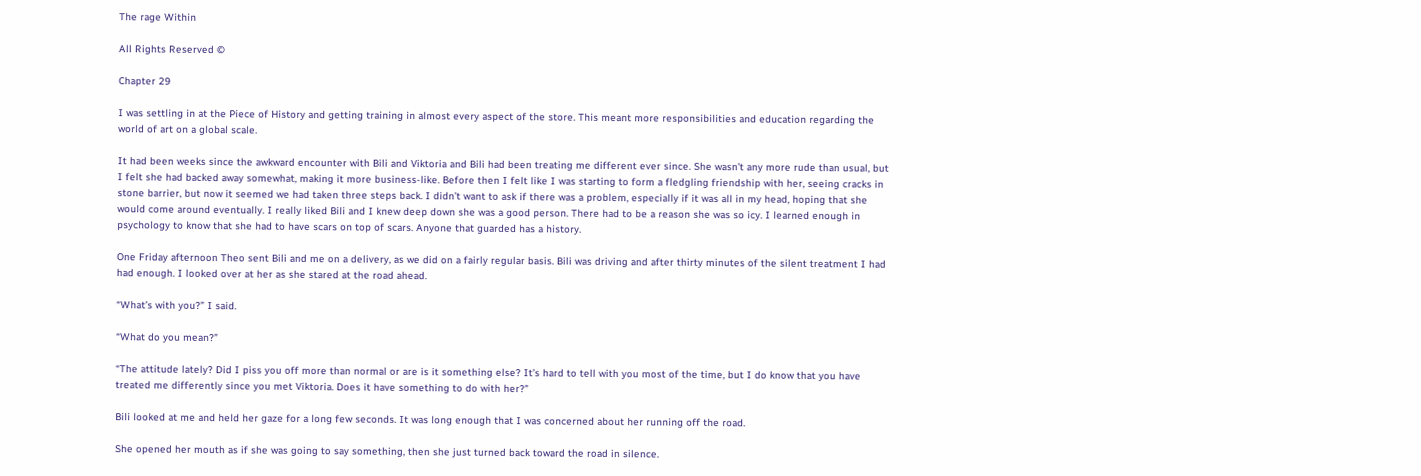The rage Within

All Rights Reserved ©

Chapter 29

I was settling in at the Piece of History and getting training in almost every aspect of the store. This meant more responsibilities and education regarding the world of art on a global scale.

It had been weeks since the awkward encounter with Bili and Viktoria and Bili had been treating me different ever since. She wasn’t any more rude than usual, but I felt she had backed away somewhat, making it more business-like. Before then I felt like I was starting to form a fledgling friendship with her, seeing cracks in stone barrier, but now it seemed we had taken three steps back. I didn’t want to ask if there was a problem, especially if it was all in my head, hoping that she would come around eventually. I really liked Bili and I knew deep down she was a good person. There had to be a reason she was so icy. I learned enough in psychology to know that she had to have scars on top of scars. Anyone that guarded has a history.

One Friday afternoon Theo sent Bili and me on a delivery, as we did on a fairly regular basis. Bili was driving and after thirty minutes of the silent treatment I had had enough. I looked over at her as she stared at the road ahead.

“What’s with you?” I said.

“What do you mean?”

“The attitude lately? Did I piss you off more than normal or are is it something else? It’s hard to tell with you most of the time, but I do know that you have treated me differently since you met Viktoria. Does it have something to do with her?”

Bili looked at me and held her gaze for a long few seconds. It was long enough that I was concerned about her running off the road.

She opened her mouth as if she was going to say something, then she just turned back toward the road in silence.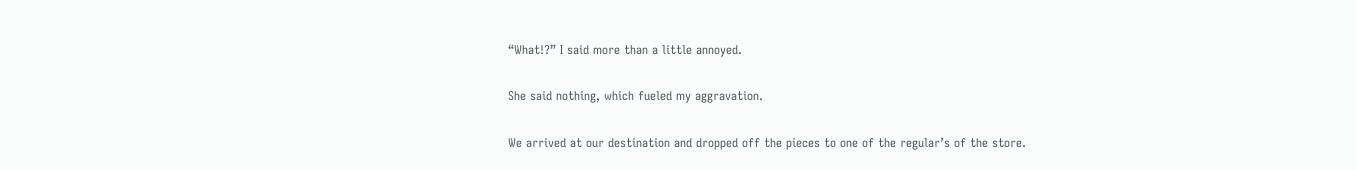“What!?” I said more than a little annoyed.

She said nothing, which fueled my aggravation.

We arrived at our destination and dropped off the pieces to one of the regular’s of the store.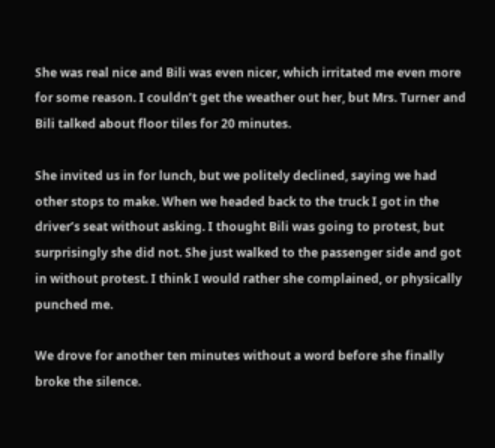She was real nice and Bili was even nicer, which irritated me even more for some reason. I couldn’t get the weather out her, but Mrs. Turner and Bili talked about floor tiles for 20 minutes.

She invited us in for lunch, but we politely declined, saying we had other stops to make. When we headed back to the truck I got in the driver’s seat without asking. I thought Bili was going to protest, but surprisingly she did not. She just walked to the passenger side and got in without protest. I think I would rather she complained, or physically punched me.

We drove for another ten minutes without a word before she finally broke the silence.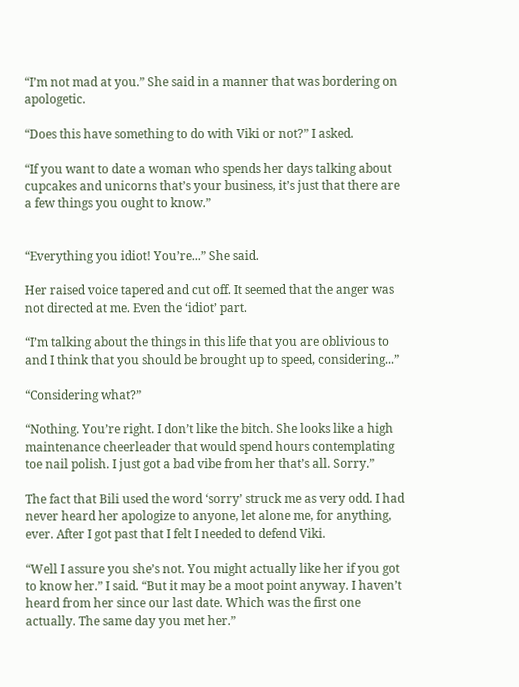“I’m not mad at you.” She said in a manner that was bordering on apologetic.

“Does this have something to do with Viki or not?” I asked.

“If you want to date a woman who spends her days talking about cupcakes and unicorns that’s your business, it’s just that there are a few things you ought to know.”


“Everything you idiot! You’re...” She said.

Her raised voice tapered and cut off. It seemed that the anger was not directed at me. Even the ‘idiot’ part.

“I’m talking about the things in this life that you are oblivious to and I think that you should be brought up to speed, considering...”

“Considering what?”

“Nothing. You’re right. I don’t like the bitch. She looks like a high maintenance cheerleader that would spend hours contemplating toe nail polish. I just got a bad vibe from her that’s all. Sorry.”

The fact that Bili used the word ‘sorry’ struck me as very odd. I had never heard her apologize to anyone, let alone me, for anything, ever. After I got past that I felt I needed to defend Viki.

“Well I assure you she’s not. You might actually like her if you got to know her.” I said. “But it may be a moot point anyway. I haven’t heard from her since our last date. Which was the first one actually. The same day you met her.”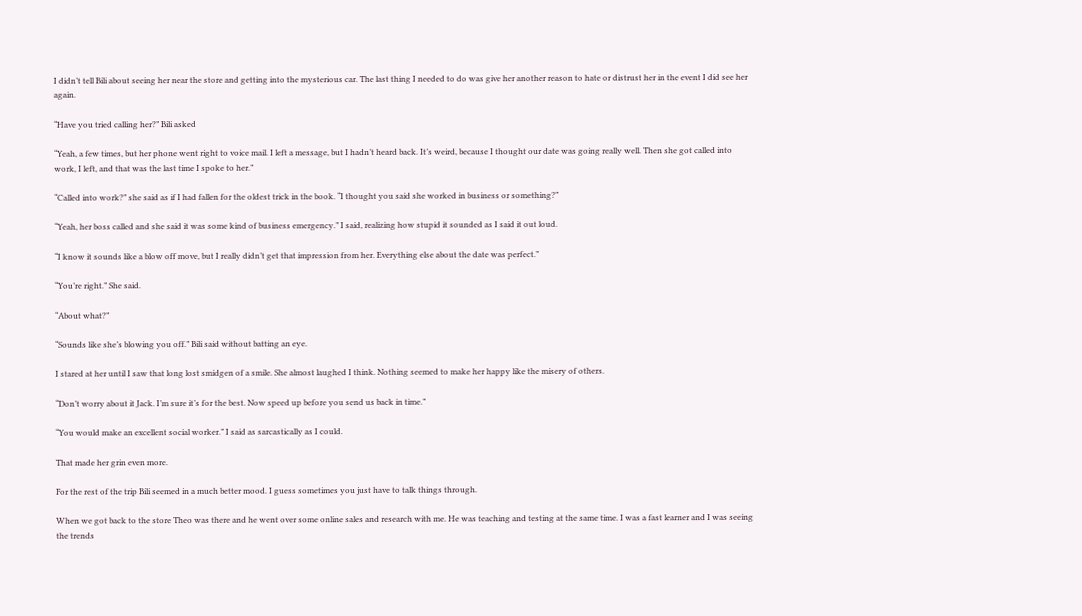I didn’t tell Bili about seeing her near the store and getting into the mysterious car. The last thing I needed to do was give her another reason to hate or distrust her in the event I did see her again.

“Have you tried calling her?” Bili asked

“Yeah, a few times, but her phone went right to voice mail. I left a message, but I hadn’t heard back. It’s weird, because I thought our date was going really well. Then she got called into work, I left, and that was the last time I spoke to her.”

“Called into work?” she said as if I had fallen for the oldest trick in the book. “I thought you said she worked in business or something?”

“Yeah, her boss called and she said it was some kind of business emergency.” I said, realizing how stupid it sounded as I said it out loud.

“I know it sounds like a blow off move, but I really didn’t get that impression from her. Everything else about the date was perfect.”

“You’re right.” She said.

“About what?”

“Sounds like she’s blowing you off.” Bili said without batting an eye.

I stared at her until I saw that long lost smidgen of a smile. She almost laughed I think. Nothing seemed to make her happy like the misery of others.

“Don’t worry about it Jack. I’m sure it’s for the best. Now speed up before you send us back in time.”

“You would make an excellent social worker.” I said as sarcastically as I could.

That made her grin even more.

For the rest of the trip Bili seemed in a much better mood. I guess sometimes you just have to talk things through.

When we got back to the store Theo was there and he went over some online sales and research with me. He was teaching and testing at the same time. I was a fast learner and I was seeing the trends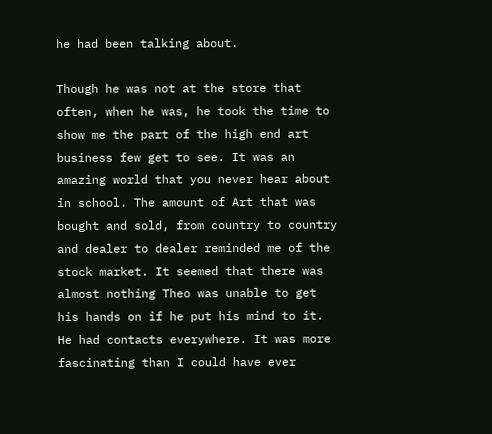he had been talking about.

Though he was not at the store that often, when he was, he took the time to show me the part of the high end art business few get to see. It was an amazing world that you never hear about in school. The amount of Art that was bought and sold, from country to country and dealer to dealer reminded me of the stock market. It seemed that there was almost nothing Theo was unable to get his hands on if he put his mind to it. He had contacts everywhere. It was more fascinating than I could have ever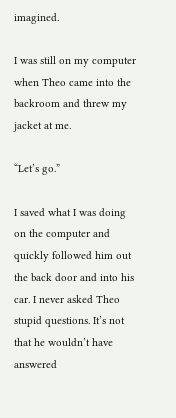imagined.

I was still on my computer when Theo came into the backroom and threw my jacket at me.

“Let’s go.”

I saved what I was doing on the computer and quickly followed him out the back door and into his car. I never asked Theo stupid questions. It’s not that he wouldn’t have answered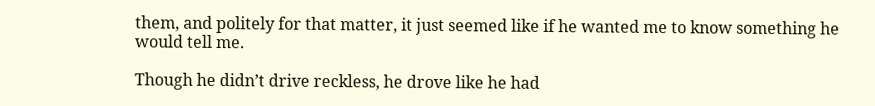them, and politely for that matter, it just seemed like if he wanted me to know something he would tell me.

Though he didn’t drive reckless, he drove like he had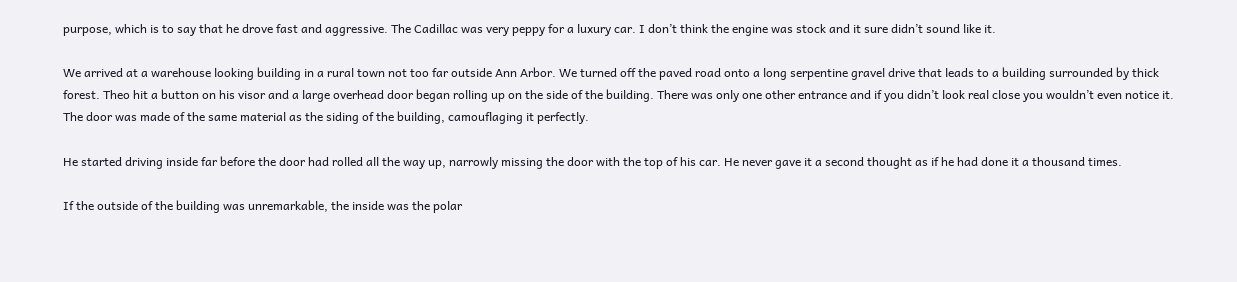purpose, which is to say that he drove fast and aggressive. The Cadillac was very peppy for a luxury car. I don’t think the engine was stock and it sure didn’t sound like it.

We arrived at a warehouse looking building in a rural town not too far outside Ann Arbor. We turned off the paved road onto a long serpentine gravel drive that leads to a building surrounded by thick forest. Theo hit a button on his visor and a large overhead door began rolling up on the side of the building. There was only one other entrance and if you didn’t look real close you wouldn’t even notice it. The door was made of the same material as the siding of the building, camouflaging it perfectly.

He started driving inside far before the door had rolled all the way up, narrowly missing the door with the top of his car. He never gave it a second thought as if he had done it a thousand times.

If the outside of the building was unremarkable, the inside was the polar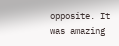opposite. It was amazing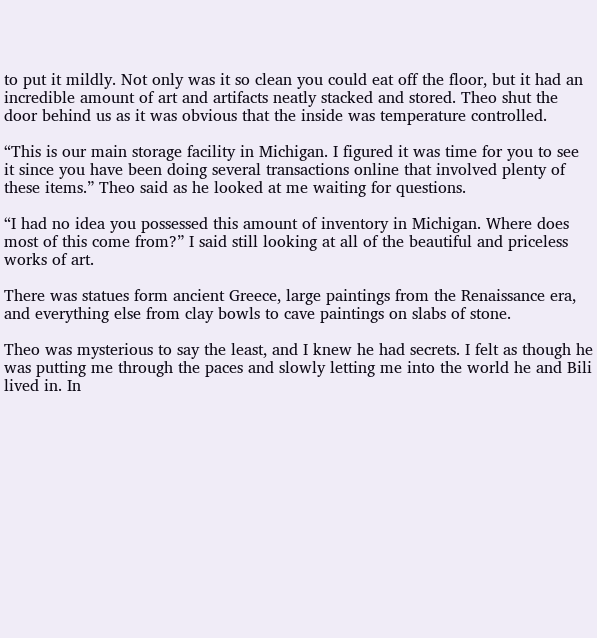to put it mildly. Not only was it so clean you could eat off the floor, but it had an incredible amount of art and artifacts neatly stacked and stored. Theo shut the door behind us as it was obvious that the inside was temperature controlled.

“This is our main storage facility in Michigan. I figured it was time for you to see it since you have been doing several transactions online that involved plenty of these items.” Theo said as he looked at me waiting for questions.

“I had no idea you possessed this amount of inventory in Michigan. Where does most of this come from?” I said still looking at all of the beautiful and priceless works of art.

There was statues form ancient Greece, large paintings from the Renaissance era, and everything else from clay bowls to cave paintings on slabs of stone.

Theo was mysterious to say the least, and I knew he had secrets. I felt as though he was putting me through the paces and slowly letting me into the world he and Bili lived in. In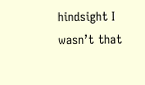hindsight I wasn’t that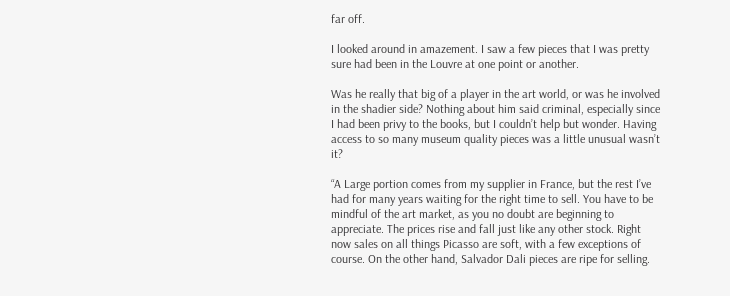far off.

I looked around in amazement. I saw a few pieces that I was pretty sure had been in the Louvre at one point or another.

Was he really that big of a player in the art world, or was he involved in the shadier side? Nothing about him said criminal, especially since I had been privy to the books, but I couldn’t help but wonder. Having access to so many museum quality pieces was a little unusual wasn’t it?

“A Large portion comes from my supplier in France, but the rest I’ve had for many years waiting for the right time to sell. You have to be mindful of the art market, as you no doubt are beginning to appreciate. The prices rise and fall just like any other stock. Right now sales on all things Picasso are soft, with a few exceptions of course. On the other hand, Salvador Dali pieces are ripe for selling.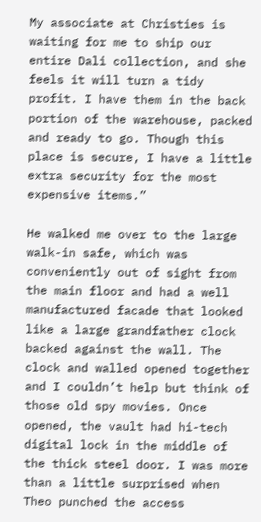My associate at Christies is waiting for me to ship our entire Dali collection, and she feels it will turn a tidy profit. I have them in the back portion of the warehouse, packed and ready to go. Though this place is secure, I have a little extra security for the most expensive items.”

He walked me over to the large walk-in safe, which was conveniently out of sight from the main floor and had a well manufactured facade that looked like a large grandfather clock backed against the wall. The clock and walled opened together and I couldn’t help but think of those old spy movies. Once opened, the vault had hi-tech digital lock in the middle of the thick steel door. I was more than a little surprised when Theo punched the access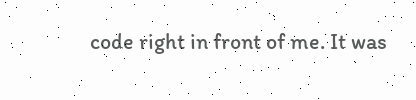code right in front of me. It was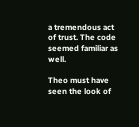a tremendous act of trust. The code seemed familiar as well.

Theo must have seen the look of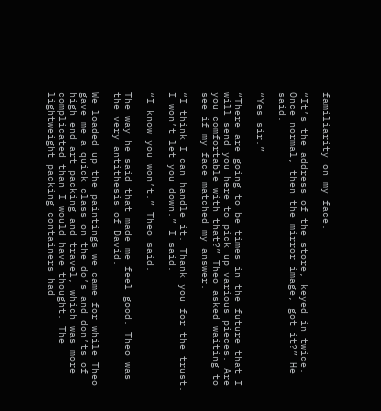familiarity on my face.

“It’s the address of the store, keyed in twice. Once normal, then the mirror image, got it?” He said.

“Yes sir.”

“There are going to be times in the future that I will send you here to pick up various pieces. Are you comfortable with that?” Theo asked waiting to see if my face matched my answer.

“I think I can handle it. Thank you for the trust. I won’t let you down.” I said.

“I know you won’t.” Theo said.

The way he said that made me feel good. Theo was the very antithesis of David.

We loaded up the paintings we came for while Theo gave me a quick class on the do’s and don’ts of high end art packing and travel, which was more complicated than I would have thought. The lightweight packing containers had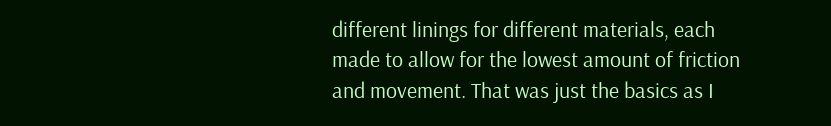different linings for different materials, each made to allow for the lowest amount of friction and movement. That was just the basics as I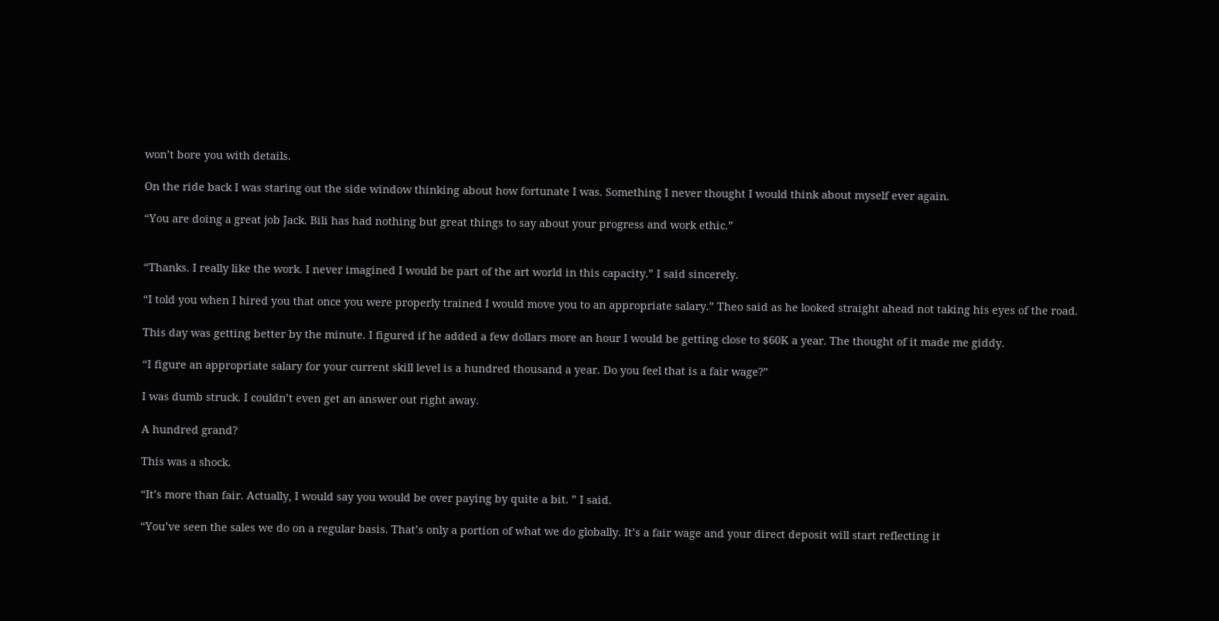won’t bore you with details.

On the ride back I was staring out the side window thinking about how fortunate I was. Something I never thought I would think about myself ever again.

“You are doing a great job Jack. Bili has had nothing but great things to say about your progress and work ethic.”


“Thanks. I really like the work. I never imagined I would be part of the art world in this capacity.” I said sincerely.

“I told you when I hired you that once you were properly trained I would move you to an appropriate salary.” Theo said as he looked straight ahead not taking his eyes of the road.

This day was getting better by the minute. I figured if he added a few dollars more an hour I would be getting close to $60K a year. The thought of it made me giddy.

“I figure an appropriate salary for your current skill level is a hundred thousand a year. Do you feel that is a fair wage?”

I was dumb struck. I couldn’t even get an answer out right away.

A hundred grand?

This was a shock.

“It’s more than fair. Actually, I would say you would be over paying by quite a bit. ” I said.

“You’ve seen the sales we do on a regular basis. That’s only a portion of what we do globally. It’s a fair wage and your direct deposit will start reflecting it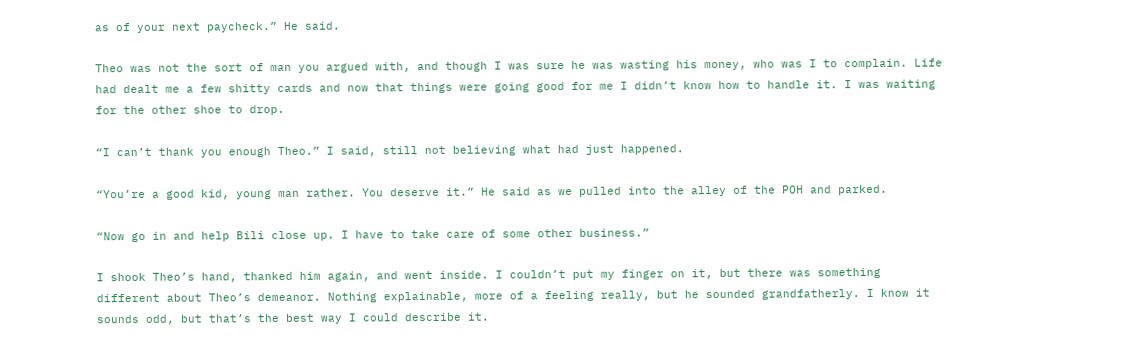as of your next paycheck.” He said.

Theo was not the sort of man you argued with, and though I was sure he was wasting his money, who was I to complain. Life had dealt me a few shitty cards and now that things were going good for me I didn’t know how to handle it. I was waiting for the other shoe to drop.

“I can’t thank you enough Theo.” I said, still not believing what had just happened.

“You’re a good kid, young man rather. You deserve it.” He said as we pulled into the alley of the POH and parked.

“Now go in and help Bili close up. I have to take care of some other business.”

I shook Theo’s hand, thanked him again, and went inside. I couldn’t put my finger on it, but there was something different about Theo’s demeanor. Nothing explainable, more of a feeling really, but he sounded grandfatherly. I know it sounds odd, but that’s the best way I could describe it.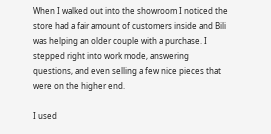When I walked out into the showroom I noticed the store had a fair amount of customers inside and Bili was helping an older couple with a purchase. I stepped right into work mode, answering questions, and even selling a few nice pieces that were on the higher end.

I used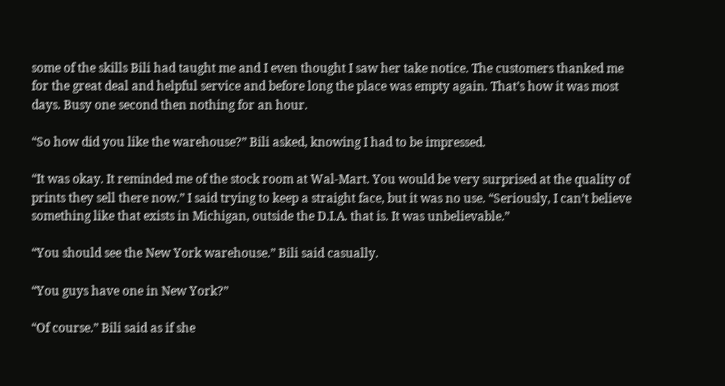some of the skills Bili had taught me and I even thought I saw her take notice. The customers thanked me for the great deal and helpful service and before long the place was empty again. That’s how it was most days. Busy one second then nothing for an hour.

“So how did you like the warehouse?” Bili asked, knowing I had to be impressed.

“It was okay. It reminded me of the stock room at Wal-Mart. You would be very surprised at the quality of prints they sell there now.” I said trying to keep a straight face, but it was no use. “Seriously, I can’t believe something like that exists in Michigan, outside the D.I.A. that is. It was unbelievable.”

“You should see the New York warehouse.” Bili said casually.

“You guys have one in New York?”

“Of course.” Bili said as if she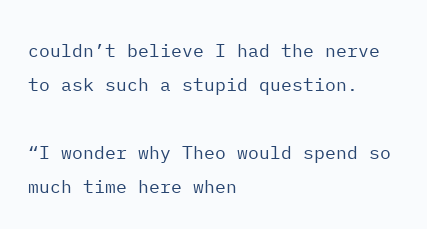couldn’t believe I had the nerve to ask such a stupid question.

“I wonder why Theo would spend so much time here when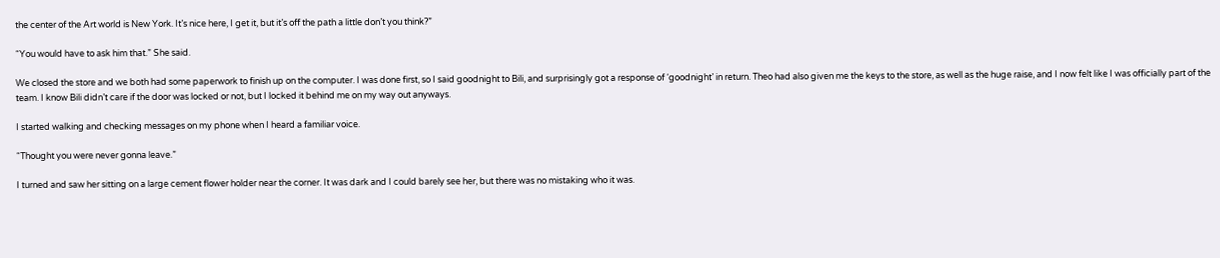the center of the Art world is New York. It’s nice here, I get it, but it’s off the path a little don’t you think?”

“You would have to ask him that.” She said.

We closed the store and we both had some paperwork to finish up on the computer. I was done first, so I said goodnight to Bili, and surprisingly got a response of ‘goodnight’ in return. Theo had also given me the keys to the store, as well as the huge raise, and I now felt like I was officially part of the team. I know Bili didn’t care if the door was locked or not, but I locked it behind me on my way out anyways.

I started walking and checking messages on my phone when I heard a familiar voice.

“Thought you were never gonna leave.”

I turned and saw her sitting on a large cement flower holder near the corner. It was dark and I could barely see her, but there was no mistaking who it was.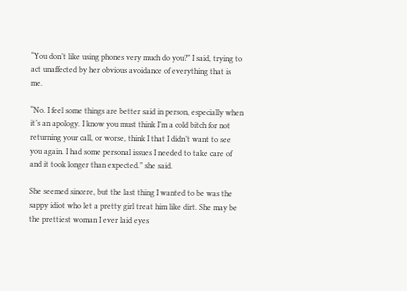“You don’t like using phones very much do you?” I said, trying to act unaffected by her obvious avoidance of everything that is me.

“No. I feel some things are better said in person, especially when it’s an apology. I know you must think I’m a cold bitch for not returning your call, or worse, think I that I didn’t want to see you again. I had some personal issues I needed to take care of and it took longer than expected.” she said.

She seemed sincere, but the last thing I wanted to be was the sappy idiot who let a pretty girl treat him like dirt. She may be the prettiest woman I ever laid eyes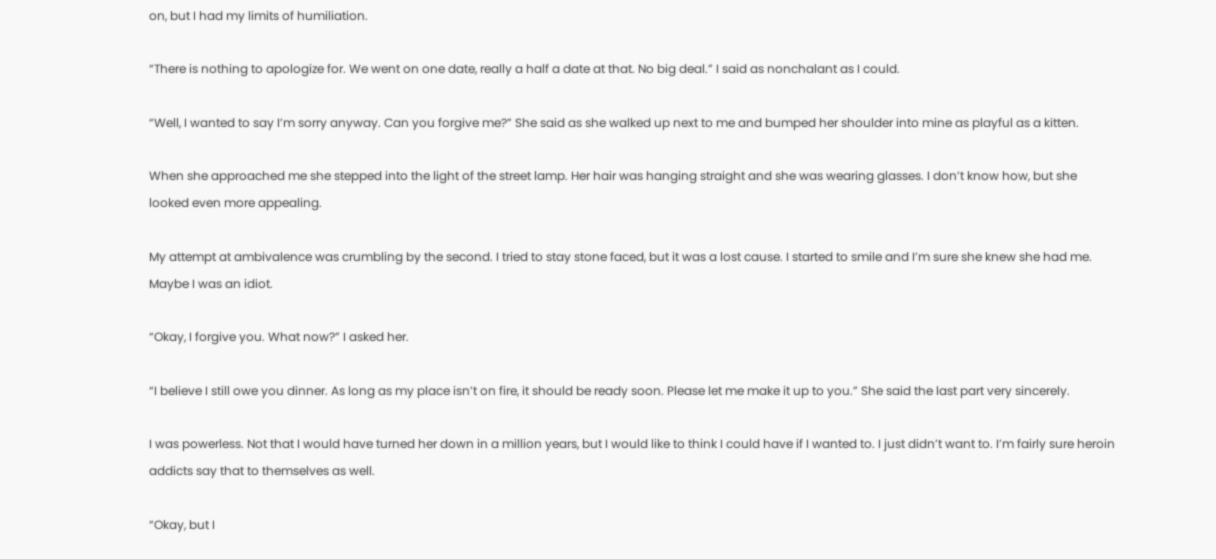on, but I had my limits of humiliation.

“There is nothing to apologize for. We went on one date, really a half a date at that. No big deal.” I said as nonchalant as I could.

“Well, I wanted to say I’m sorry anyway. Can you forgive me?” She said as she walked up next to me and bumped her shoulder into mine as playful as a kitten.

When she approached me she stepped into the light of the street lamp. Her hair was hanging straight and she was wearing glasses. I don’t know how, but she looked even more appealing.

My attempt at ambivalence was crumbling by the second. I tried to stay stone faced, but it was a lost cause. I started to smile and I’m sure she knew she had me. Maybe I was an idiot.

“Okay, I forgive you. What now?” I asked her.

“I believe I still owe you dinner. As long as my place isn’t on fire, it should be ready soon. Please let me make it up to you.” She said the last part very sincerely.

I was powerless. Not that I would have turned her down in a million years, but I would like to think I could have if I wanted to. I just didn’t want to. I’m fairly sure heroin addicts say that to themselves as well.

“Okay, but I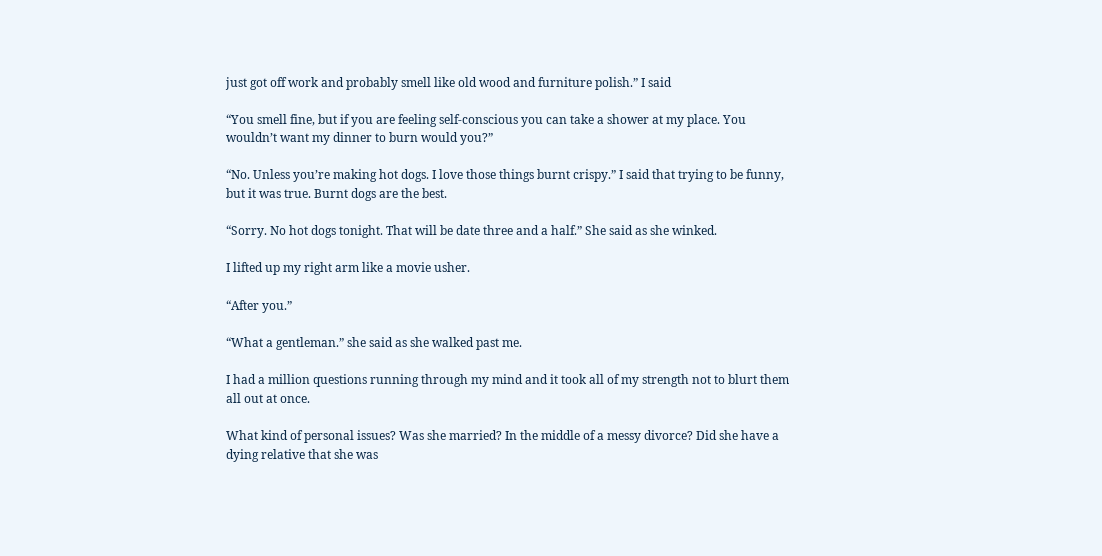just got off work and probably smell like old wood and furniture polish.” I said

“You smell fine, but if you are feeling self-conscious you can take a shower at my place. You wouldn’t want my dinner to burn would you?”

“No. Unless you’re making hot dogs. I love those things burnt crispy.” I said that trying to be funny, but it was true. Burnt dogs are the best.

“Sorry. No hot dogs tonight. That will be date three and a half.” She said as she winked.

I lifted up my right arm like a movie usher.

“After you.”

“What a gentleman.” she said as she walked past me.

I had a million questions running through my mind and it took all of my strength not to blurt them all out at once.

What kind of personal issues? Was she married? In the middle of a messy divorce? Did she have a dying relative that she was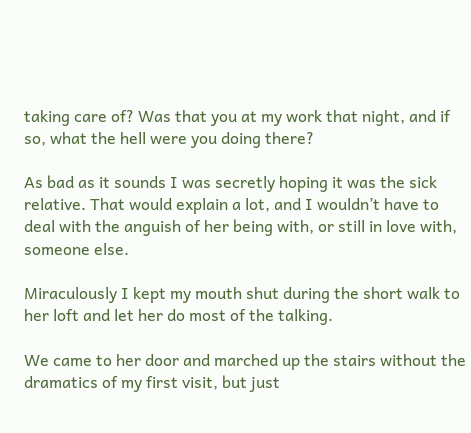taking care of? Was that you at my work that night, and if so, what the hell were you doing there?

As bad as it sounds I was secretly hoping it was the sick relative. That would explain a lot, and I wouldn’t have to deal with the anguish of her being with, or still in love with, someone else.

Miraculously I kept my mouth shut during the short walk to her loft and let her do most of the talking.

We came to her door and marched up the stairs without the dramatics of my first visit, but just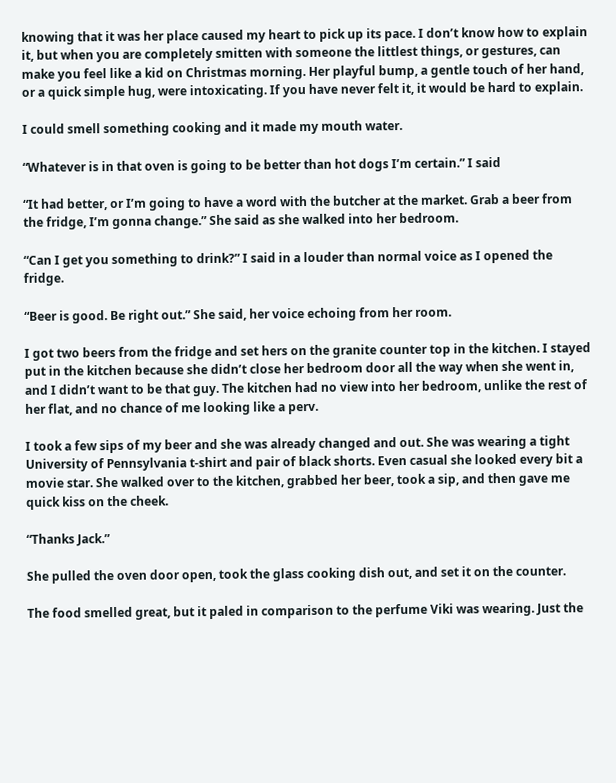knowing that it was her place caused my heart to pick up its pace. I don’t know how to explain it, but when you are completely smitten with someone the littlest things, or gestures, can make you feel like a kid on Christmas morning. Her playful bump, a gentle touch of her hand, or a quick simple hug, were intoxicating. If you have never felt it, it would be hard to explain.

I could smell something cooking and it made my mouth water.

“Whatever is in that oven is going to be better than hot dogs I’m certain.” I said

“It had better, or I’m going to have a word with the butcher at the market. Grab a beer from the fridge, I’m gonna change.” She said as she walked into her bedroom.

“Can I get you something to drink?” I said in a louder than normal voice as I opened the fridge.

“Beer is good. Be right out.” She said, her voice echoing from her room.

I got two beers from the fridge and set hers on the granite counter top in the kitchen. I stayed put in the kitchen because she didn’t close her bedroom door all the way when she went in, and I didn’t want to be that guy. The kitchen had no view into her bedroom, unlike the rest of her flat, and no chance of me looking like a perv.

I took a few sips of my beer and she was already changed and out. She was wearing a tight University of Pennsylvania t-shirt and pair of black shorts. Even casual she looked every bit a movie star. She walked over to the kitchen, grabbed her beer, took a sip, and then gave me quick kiss on the cheek.

“Thanks Jack.”

She pulled the oven door open, took the glass cooking dish out, and set it on the counter.

The food smelled great, but it paled in comparison to the perfume Viki was wearing. Just the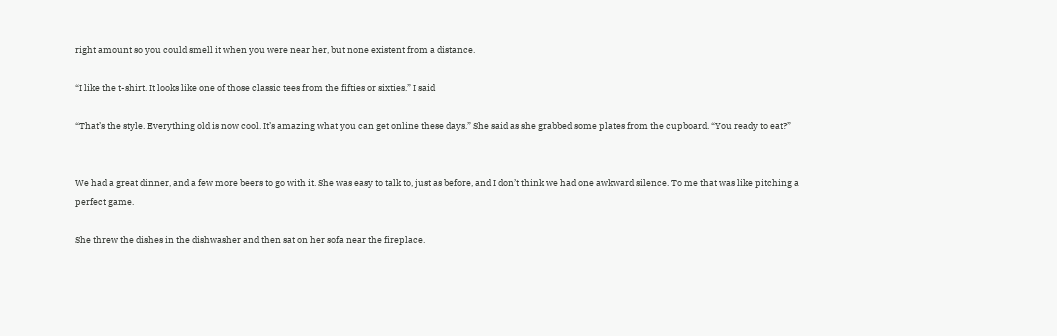right amount so you could smell it when you were near her, but none existent from a distance.

“I like the t-shirt. It looks like one of those classic tees from the fifties or sixties.” I said

“That’s the style. Everything old is now cool. It’s amazing what you can get online these days.” She said as she grabbed some plates from the cupboard. “You ready to eat?”


We had a great dinner, and a few more beers to go with it. She was easy to talk to, just as before, and I don’t think we had one awkward silence. To me that was like pitching a perfect game.

She threw the dishes in the dishwasher and then sat on her sofa near the fireplace.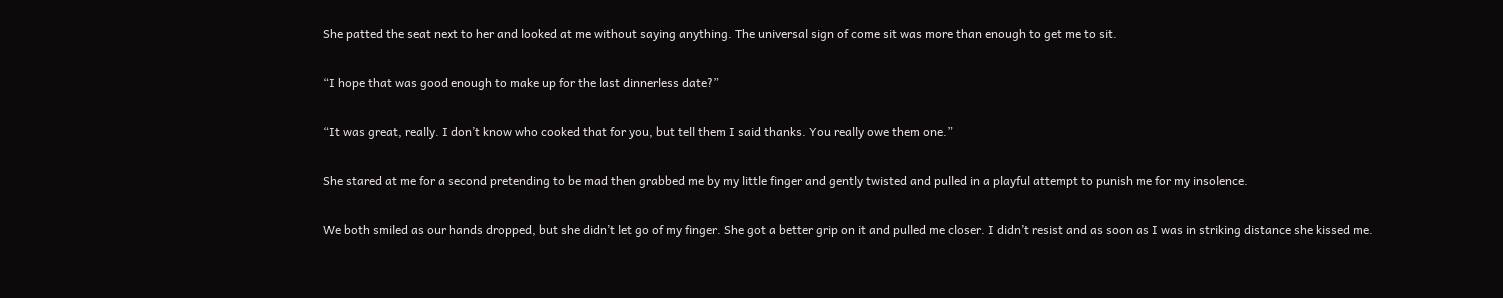She patted the seat next to her and looked at me without saying anything. The universal sign of come sit was more than enough to get me to sit.

“I hope that was good enough to make up for the last dinnerless date?”

“It was great, really. I don’t know who cooked that for you, but tell them I said thanks. You really owe them one.”

She stared at me for a second pretending to be mad then grabbed me by my little finger and gently twisted and pulled in a playful attempt to punish me for my insolence.

We both smiled as our hands dropped, but she didn’t let go of my finger. She got a better grip on it and pulled me closer. I didn’t resist and as soon as I was in striking distance she kissed me.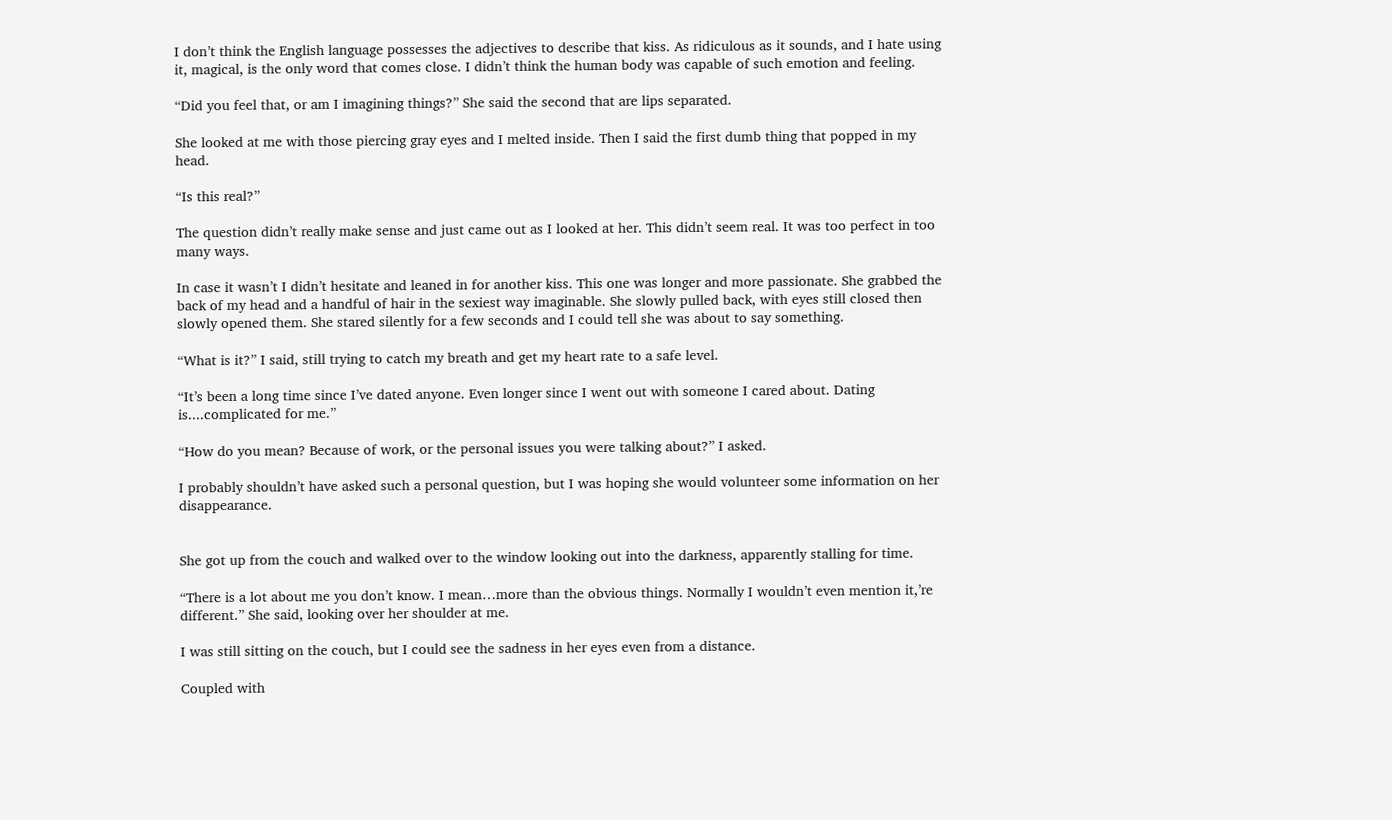I don’t think the English language possesses the adjectives to describe that kiss. As ridiculous as it sounds, and I hate using it, magical, is the only word that comes close. I didn’t think the human body was capable of such emotion and feeling.

“Did you feel that, or am I imagining things?” She said the second that are lips separated.

She looked at me with those piercing gray eyes and I melted inside. Then I said the first dumb thing that popped in my head.

“Is this real?”

The question didn’t really make sense and just came out as I looked at her. This didn’t seem real. It was too perfect in too many ways.

In case it wasn’t I didn’t hesitate and leaned in for another kiss. This one was longer and more passionate. She grabbed the back of my head and a handful of hair in the sexiest way imaginable. She slowly pulled back, with eyes still closed then slowly opened them. She stared silently for a few seconds and I could tell she was about to say something.

“What is it?” I said, still trying to catch my breath and get my heart rate to a safe level.

“It’s been a long time since I’ve dated anyone. Even longer since I went out with someone I cared about. Dating is....complicated for me.”

“How do you mean? Because of work, or the personal issues you were talking about?” I asked.

I probably shouldn’t have asked such a personal question, but I was hoping she would volunteer some information on her disappearance.


She got up from the couch and walked over to the window looking out into the darkness, apparently stalling for time.

“There is a lot about me you don’t know. I mean…more than the obvious things. Normally I wouldn’t even mention it,’re different.” She said, looking over her shoulder at me.

I was still sitting on the couch, but I could see the sadness in her eyes even from a distance.

Coupled with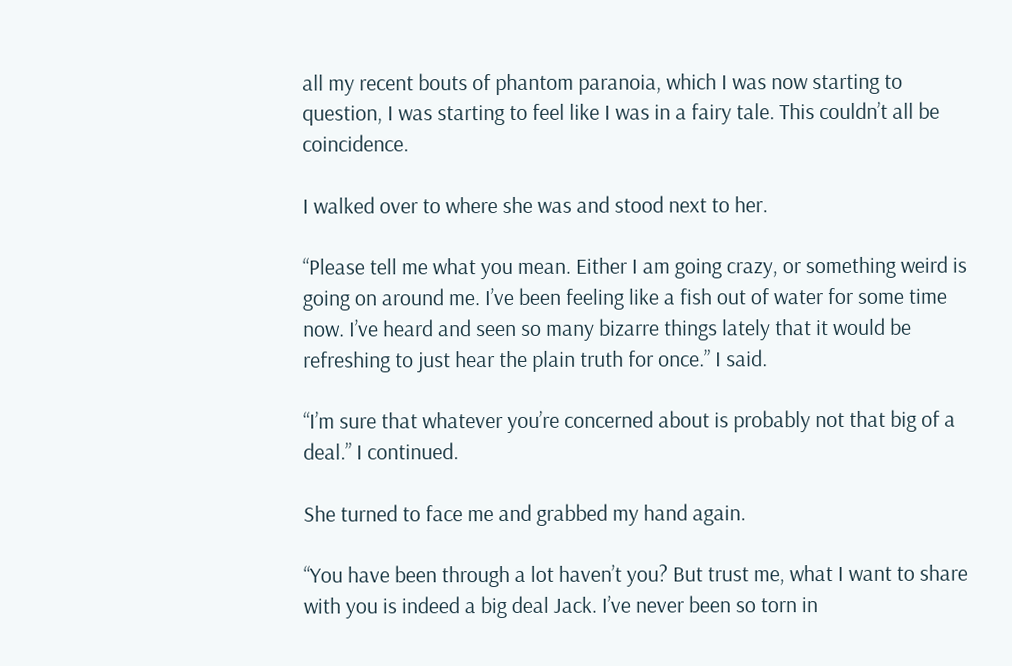all my recent bouts of phantom paranoia, which I was now starting to question, I was starting to feel like I was in a fairy tale. This couldn’t all be coincidence.

I walked over to where she was and stood next to her.

“Please tell me what you mean. Either I am going crazy, or something weird is going on around me. I’ve been feeling like a fish out of water for some time now. I’ve heard and seen so many bizarre things lately that it would be refreshing to just hear the plain truth for once.” I said.

“I’m sure that whatever you’re concerned about is probably not that big of a deal.” I continued.

She turned to face me and grabbed my hand again.

“You have been through a lot haven’t you? But trust me, what I want to share with you is indeed a big deal Jack. I’ve never been so torn in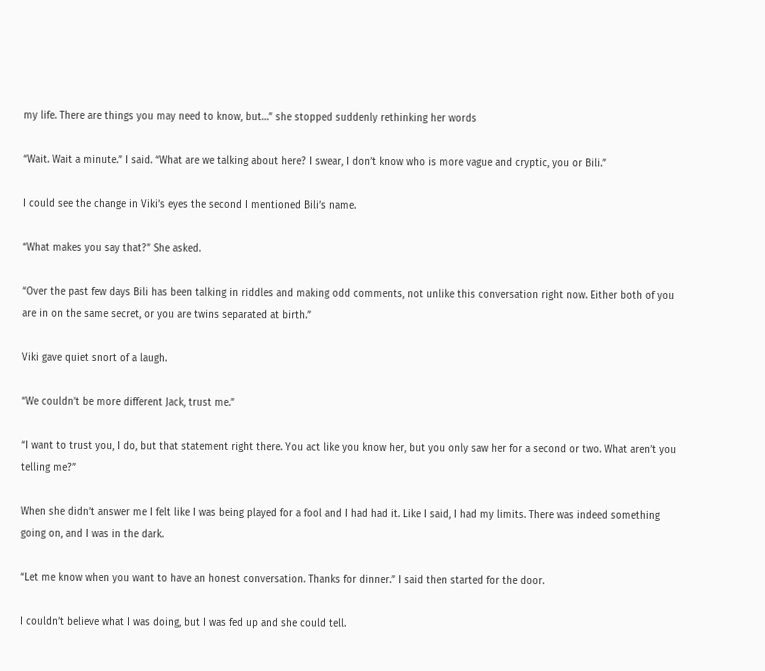my life. There are things you may need to know, but…” she stopped suddenly rethinking her words

“Wait. Wait a minute.” I said. “What are we talking about here? I swear, I don’t know who is more vague and cryptic, you or Bili.”

I could see the change in Viki’s eyes the second I mentioned Bili’s name.

“What makes you say that?” She asked.

“Over the past few days Bili has been talking in riddles and making odd comments, not unlike this conversation right now. Either both of you are in on the same secret, or you are twins separated at birth.”

Viki gave quiet snort of a laugh.

“We couldn’t be more different Jack, trust me.”

“I want to trust you, I do, but that statement right there. You act like you know her, but you only saw her for a second or two. What aren’t you telling me?”

When she didn’t answer me I felt like I was being played for a fool and I had had it. Like I said, I had my limits. There was indeed something going on, and I was in the dark.

“Let me know when you want to have an honest conversation. Thanks for dinner.” I said then started for the door.

I couldn’t believe what I was doing, but I was fed up and she could tell.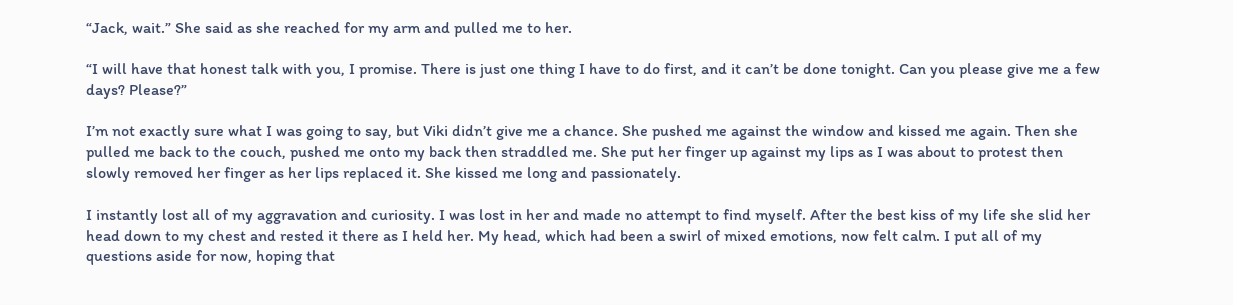“Jack, wait.” She said as she reached for my arm and pulled me to her.

“I will have that honest talk with you, I promise. There is just one thing I have to do first, and it can’t be done tonight. Can you please give me a few days? Please?”

I’m not exactly sure what I was going to say, but Viki didn’t give me a chance. She pushed me against the window and kissed me again. Then she pulled me back to the couch, pushed me onto my back then straddled me. She put her finger up against my lips as I was about to protest then slowly removed her finger as her lips replaced it. She kissed me long and passionately.

I instantly lost all of my aggravation and curiosity. I was lost in her and made no attempt to find myself. After the best kiss of my life she slid her head down to my chest and rested it there as I held her. My head, which had been a swirl of mixed emotions, now felt calm. I put all of my questions aside for now, hoping that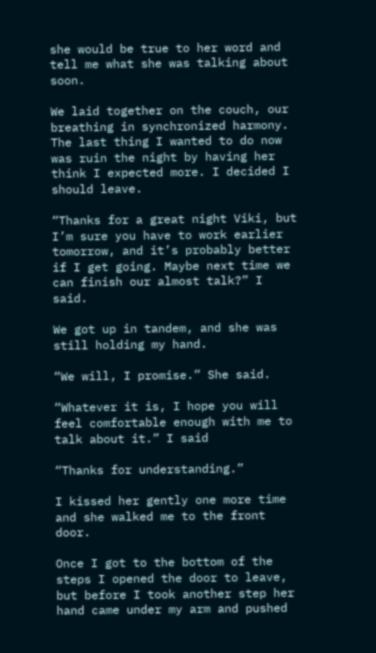she would be true to her word and tell me what she was talking about soon.

We laid together on the couch, our breathing in synchronized harmony. The last thing I wanted to do now was ruin the night by having her think I expected more. I decided I should leave.

“Thanks for a great night Viki, but I’m sure you have to work earlier tomorrow, and it’s probably better if I get going. Maybe next time we can finish our almost talk?” I said.

We got up in tandem, and she was still holding my hand.

“We will, I promise.” She said.

“Whatever it is, I hope you will feel comfortable enough with me to talk about it.” I said

“Thanks for understanding.”

I kissed her gently one more time and she walked me to the front door.

Once I got to the bottom of the steps I opened the door to leave, but before I took another step her hand came under my arm and pushed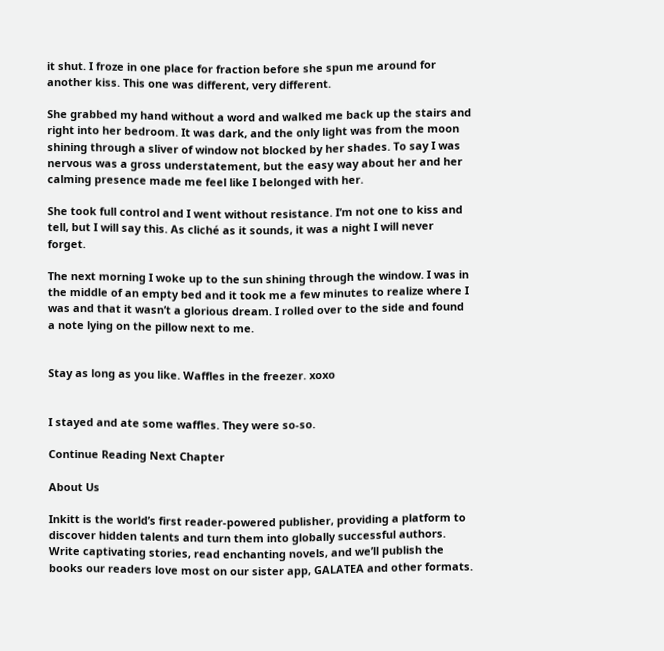it shut. I froze in one place for fraction before she spun me around for another kiss. This one was different, very different.

She grabbed my hand without a word and walked me back up the stairs and right into her bedroom. It was dark, and the only light was from the moon shining through a sliver of window not blocked by her shades. To say I was nervous was a gross understatement, but the easy way about her and her calming presence made me feel like I belonged with her.

She took full control and I went without resistance. I’m not one to kiss and tell, but I will say this. As cliché as it sounds, it was a night I will never forget.

The next morning I woke up to the sun shining through the window. I was in the middle of an empty bed and it took me a few minutes to realize where I was and that it wasn’t a glorious dream. I rolled over to the side and found a note lying on the pillow next to me.


Stay as long as you like. Waffles in the freezer. xoxo


I stayed and ate some waffles. They were so-so.

Continue Reading Next Chapter

About Us

Inkitt is the world’s first reader-powered publisher, providing a platform to discover hidden talents and turn them into globally successful authors. Write captivating stories, read enchanting novels, and we’ll publish the books our readers love most on our sister app, GALATEA and other formats.